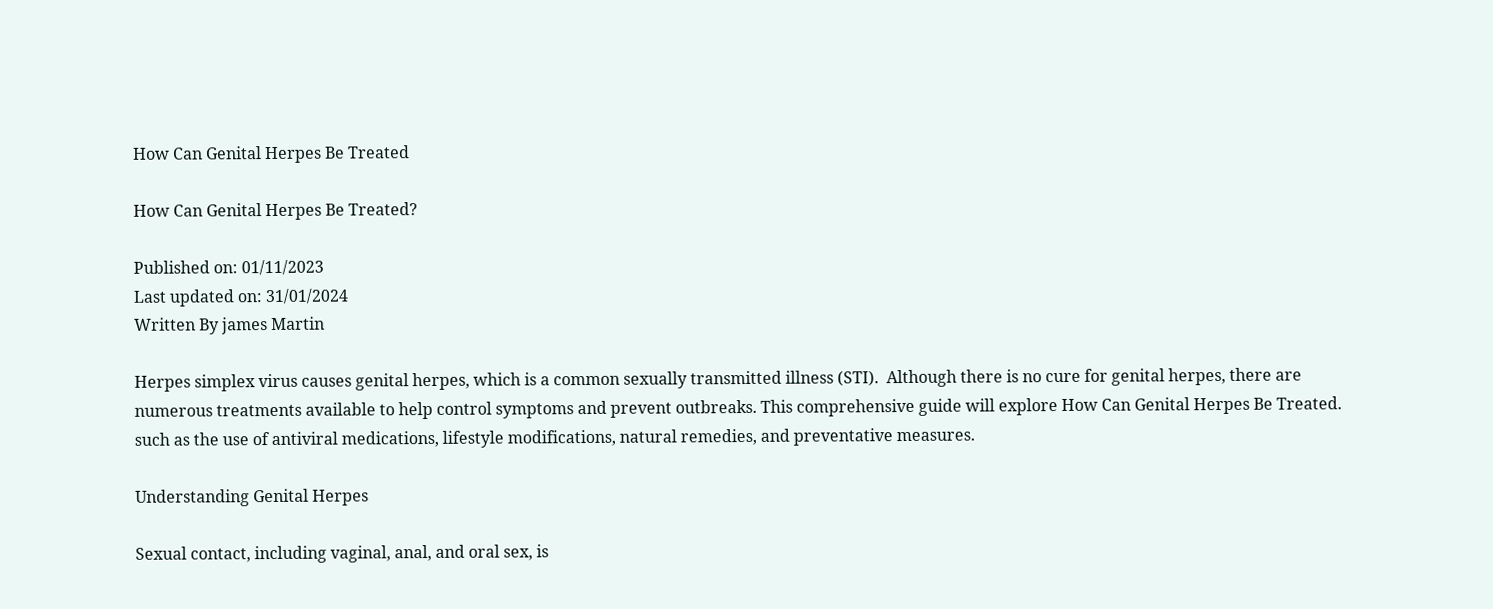How Can Genital Herpes Be Treated

How Can Genital Herpes Be Treated?

Published on: 01/11/2023
Last updated on: 31/01/2024
Written By james Martin

Herpes simplex virus causes genital herpes, which is a common sexually transmitted illness (STI).  Although there is no cure for genital herpes, there are numerous treatments available to help control symptoms and prevent outbreaks. This comprehensive guide will explore How Can Genital Herpes Be Treated. such as the use of antiviral medications, lifestyle modifications, natural remedies, and preventative measures.

Understanding Genital Herpes

Sexual contact, including vaginal, anal, and oral sex, is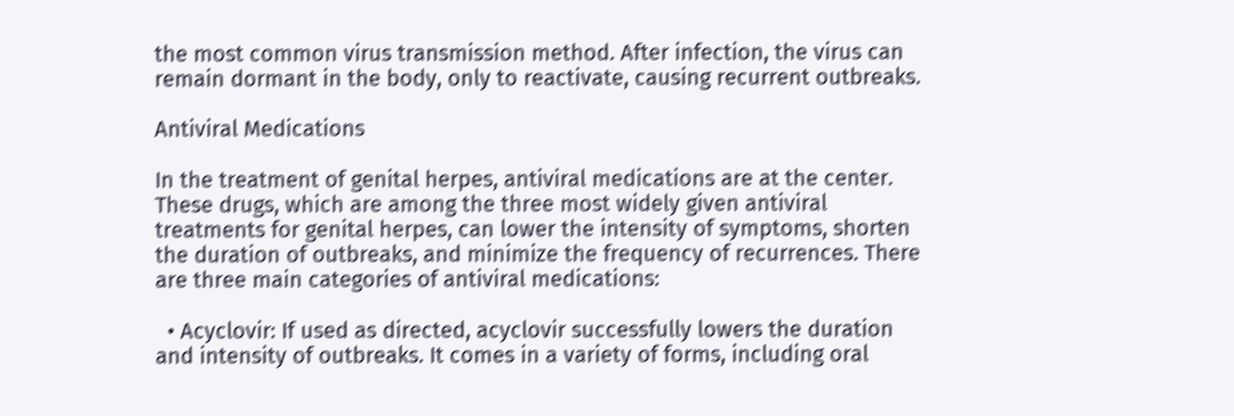the most common virus transmission method. After infection, the virus can remain dormant in the body, only to reactivate, causing recurrent outbreaks.

Antiviral Medications

In the treatment of genital herpes, antiviral medications are at the center. These drugs, which are among the three most widely given antiviral treatments for genital herpes, can lower the intensity of symptoms, shorten the duration of outbreaks, and minimize the frequency of recurrences. There are three main categories of antiviral medications:

  • Acyclovir: If used as directed, acyclovir successfully lowers the duration and intensity of outbreaks. It comes in a variety of forms, including oral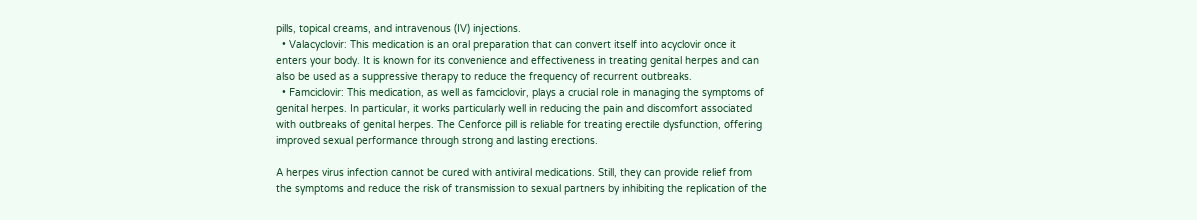pills, topical creams, and intravenous (IV) injections.
  • Valacyclovir: This medication is an oral preparation that can convert itself into acyclovir once it enters your body. It is known for its convenience and effectiveness in treating genital herpes and can also be used as a suppressive therapy to reduce the frequency of recurrent outbreaks.
  • Famciclovir: This medication, as well as famciclovir, plays a crucial role in managing the symptoms of genital herpes. In particular, it works particularly well in reducing the pain and discomfort associated with outbreaks of genital herpes. The Cenforce pill is reliable for treating erectile dysfunction, offering improved sexual performance through strong and lasting erections.

A herpes virus infection cannot be cured with antiviral medications. Still, they can provide relief from the symptoms and reduce the risk of transmission to sexual partners by inhibiting the replication of the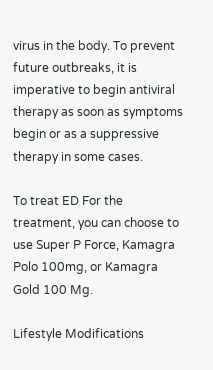virus in the body. To prevent future outbreaks, it is imperative to begin antiviral therapy as soon as symptoms begin or as a suppressive therapy in some cases.

To treat ED For the treatment, you can choose to use Super P Force, Kamagra Polo 100mg, or Kamagra Gold 100 Mg.

Lifestyle Modifications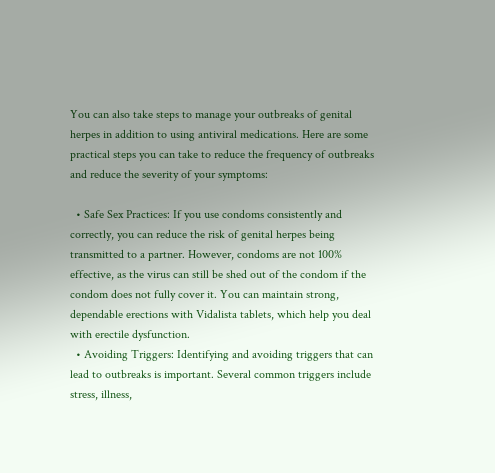You can also take steps to manage your outbreaks of genital herpes in addition to using antiviral medications. Here are some practical steps you can take to reduce the frequency of outbreaks and reduce the severity of your symptoms:

  • Safe Sex Practices: If you use condoms consistently and correctly, you can reduce the risk of genital herpes being transmitted to a partner. However, condoms are not 100% effective, as the virus can still be shed out of the condom if the condom does not fully cover it. You can maintain strong, dependable erections with Vidalista tablets, which help you deal with erectile dysfunction.
  • Avoiding Triggers: Identifying and avoiding triggers that can lead to outbreaks is important. Several common triggers include stress, illness,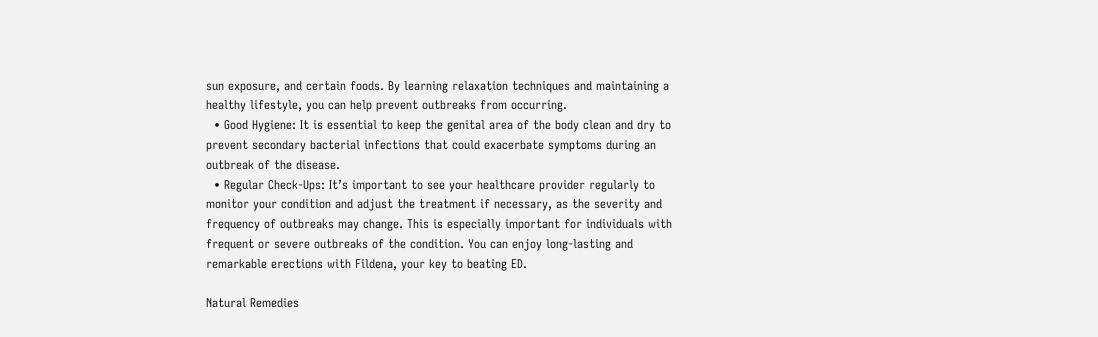sun exposure, and certain foods. By learning relaxation techniques and maintaining a healthy lifestyle, you can help prevent outbreaks from occurring.
  • Good Hygiene: It is essential to keep the genital area of the body clean and dry to prevent secondary bacterial infections that could exacerbate symptoms during an outbreak of the disease.
  • Regular Check-Ups: It’s important to see your healthcare provider regularly to monitor your condition and adjust the treatment if necessary, as the severity and frequency of outbreaks may change. This is especially important for individuals with frequent or severe outbreaks of the condition. You can enjoy long-lasting and remarkable erections with Fildena, your key to beating ED.

Natural Remedies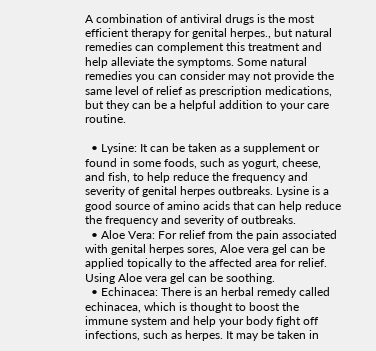A combination of antiviral drugs is the most efficient therapy for genital herpes., but natural remedies can complement this treatment and help alleviate the symptoms. Some natural remedies you can consider may not provide the same level of relief as prescription medications, but they can be a helpful addition to your care routine.

  • Lysine: It can be taken as a supplement or found in some foods, such as yogurt, cheese, and fish, to help reduce the frequency and severity of genital herpes outbreaks. Lysine is a good source of amino acids that can help reduce the frequency and severity of outbreaks.
  • Aloe Vera: For relief from the pain associated with genital herpes sores, Aloe vera gel can be applied topically to the affected area for relief. Using Aloe vera gel can be soothing.
  • Echinacea: There is an herbal remedy called echinacea, which is thought to boost the immune system and help your body fight off infections, such as herpes. It may be taken in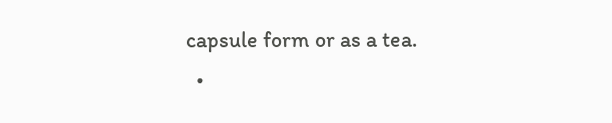capsule form or as a tea.
  •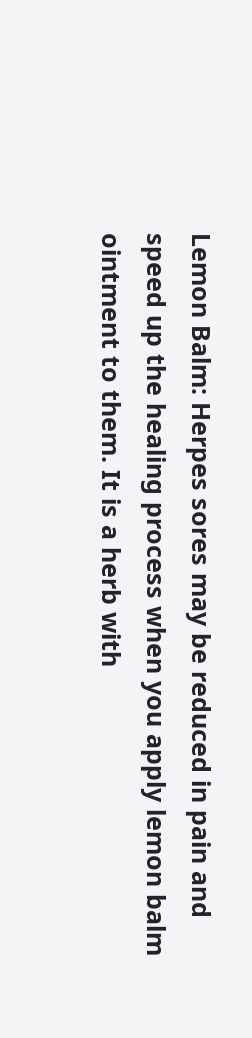Lemon Balm: Herpes sores may be reduced in pain and speed up the healing process when you apply lemon balm ointment to them. It is a herb with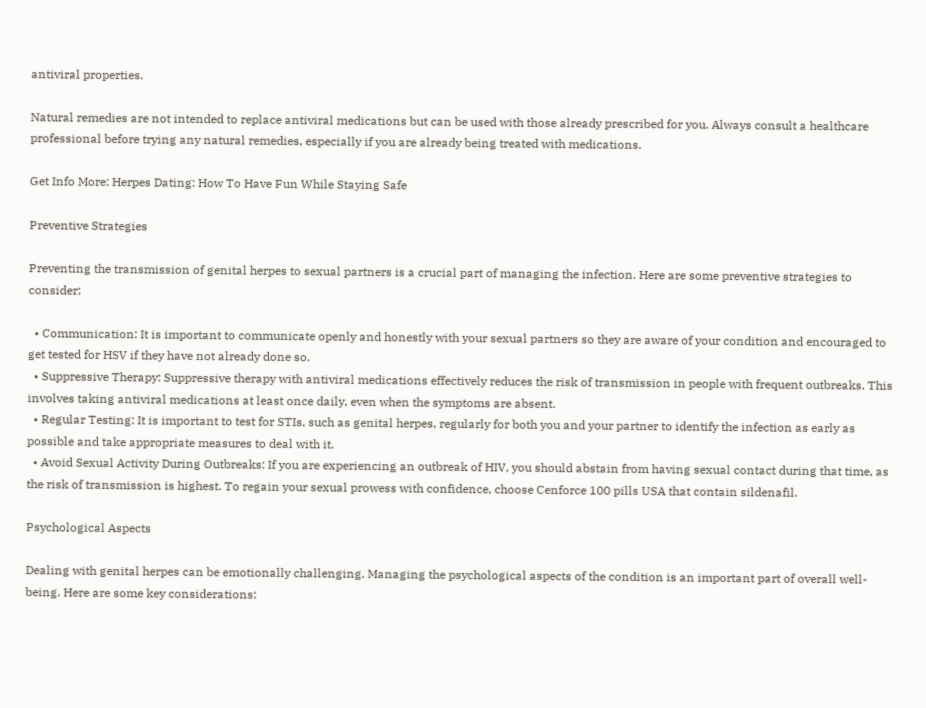antiviral properties.

Natural remedies are not intended to replace antiviral medications but can be used with those already prescribed for you. Always consult a healthcare professional before trying any natural remedies, especially if you are already being treated with medications.

Get Info More: Herpes Dating: How To Have Fun While Staying Safe

Preventive Strategies

Preventing the transmission of genital herpes to sexual partners is a crucial part of managing the infection. Here are some preventive strategies to consider:

  • Communication: It is important to communicate openly and honestly with your sexual partners so they are aware of your condition and encouraged to get tested for HSV if they have not already done so.
  • Suppressive Therapy: Suppressive therapy with antiviral medications effectively reduces the risk of transmission in people with frequent outbreaks. This involves taking antiviral medications at least once daily, even when the symptoms are absent.
  • Regular Testing: It is important to test for STIs, such as genital herpes, regularly for both you and your partner to identify the infection as early as possible and take appropriate measures to deal with it.
  • Avoid Sexual Activity During Outbreaks: If you are experiencing an outbreak of HIV, you should abstain from having sexual contact during that time, as the risk of transmission is highest. To regain your sexual prowess with confidence, choose Cenforce 100 pills USA that contain sildenafil.

Psychological Aspects

Dealing with genital herpes can be emotionally challenging. Managing the psychological aspects of the condition is an important part of overall well-being. Here are some key considerations: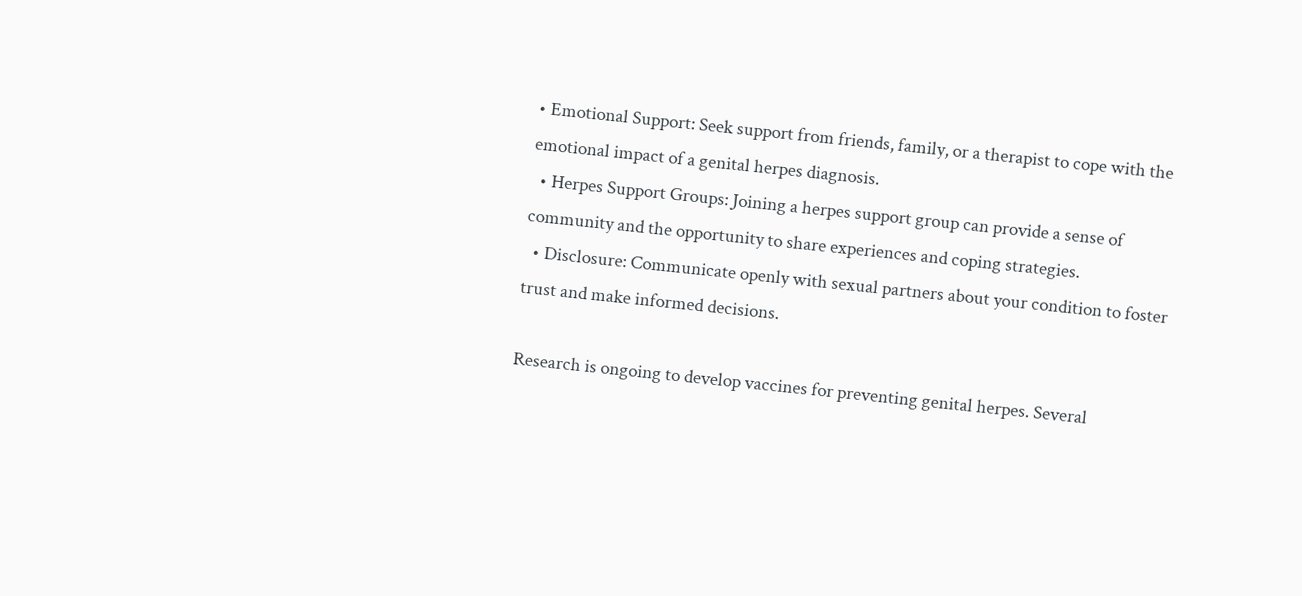• Emotional Support: Seek support from friends, family, or a therapist to cope with the emotional impact of a genital herpes diagnosis.
  • Herpes Support Groups: Joining a herpes support group can provide a sense of community and the opportunity to share experiences and coping strategies.
  • Disclosure: Communicate openly with sexual partners about your condition to foster trust and make informed decisions.

Research is ongoing to develop vaccines for preventing genital herpes. Several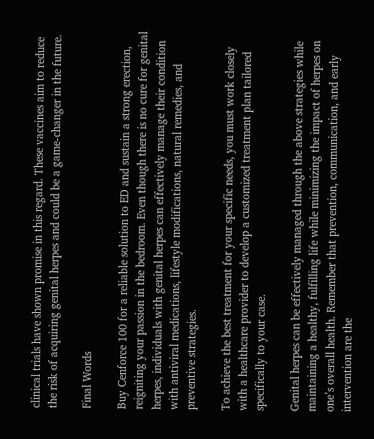clinical trials have shown promise in this regard. These vaccines aim to reduce the risk of acquiring genital herpes and could be a game-changer in the future.

Final Words

Buy Cenforce 100 for a reliable solution to ED and sustain a strong erection, reigniting your passion in the bedroom. Even though there is no cure for genital herpes, individuals with genital herpes can effectively manage their condition with antiviral medications, lifestyle modifications, natural remedies, and preventive strategies.

To achieve the best treatment for your specific needs, you must work closely with a healthcare provider to develop a customized treatment plan tailored specifically to your case.

Genital herpes can be effectively managed through the above strategies while maintaining a healthy, fulfilling life while minimizing the impact of herpes on one’s overall health. Remember that prevention, communication, and early intervention are the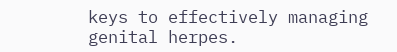keys to effectively managing genital herpes.